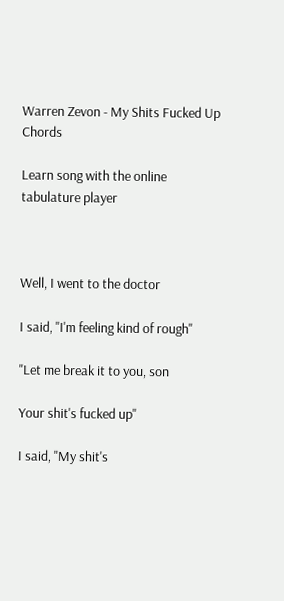Warren Zevon - My Shits Fucked Up Chords

Learn song with the online tabulature player



Well, I went to the doctor

I said, "I'm feeling kind of rough"

"Let me break it to you, son

Your shit's fucked up"

I said, "My shit's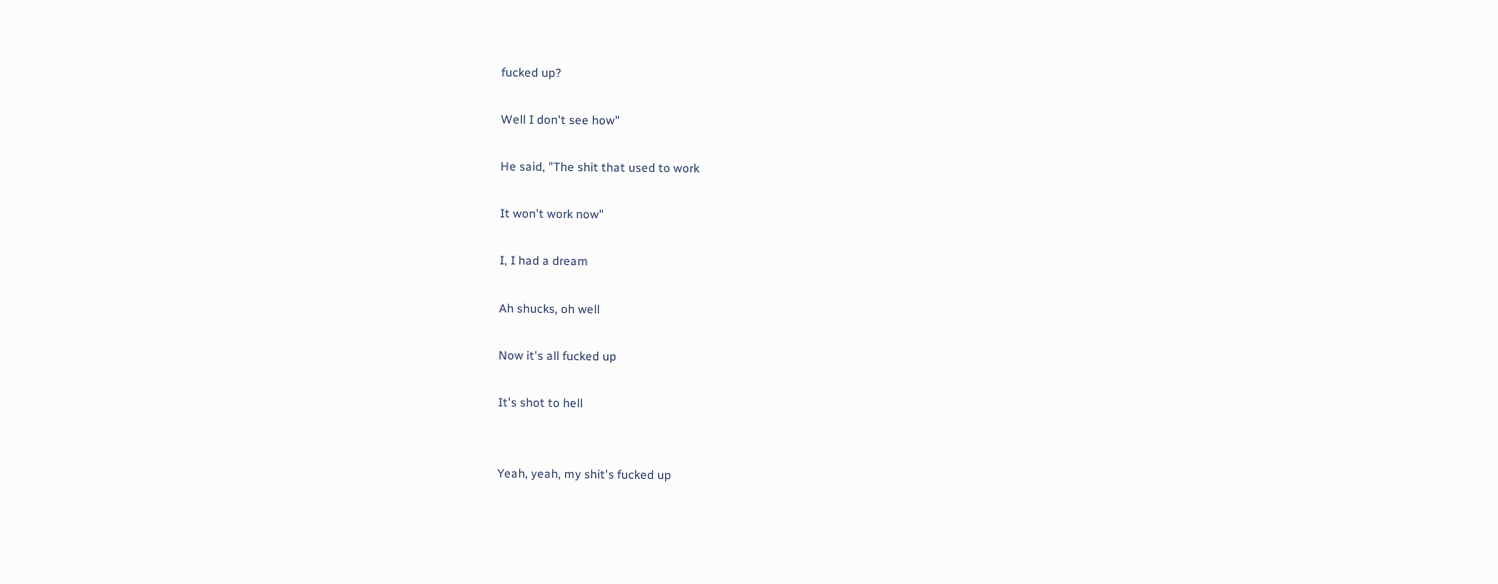fucked up?

Well I don't see how"

He said, "The shit that used to work

It won't work now"

I, I had a dream

Ah shucks, oh well

Now it's all fucked up

It's shot to hell


Yeah, yeah, my shit's fucked up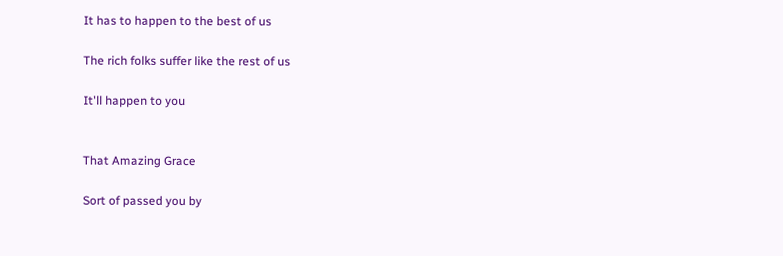It has to happen to the best of us

The rich folks suffer like the rest of us

It'll happen to you


That Amazing Grace

Sort of passed you by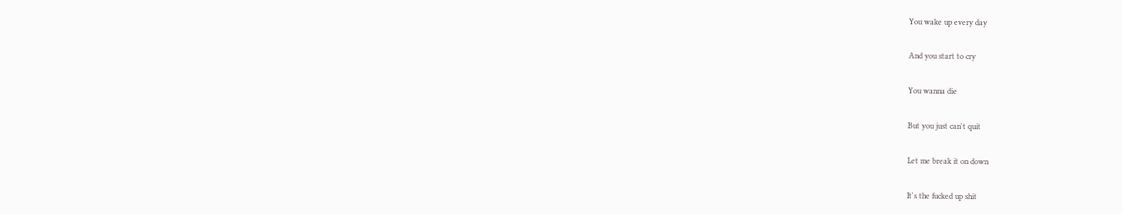You wake up every day

And you start to cry

You wanna die

But you just can't quit

Let me break it on down

It's the fucked up shit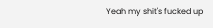Yeah my shit's fucked up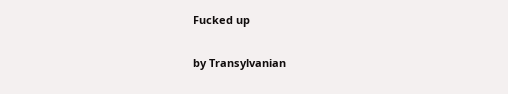Fucked up

by Transylvanian